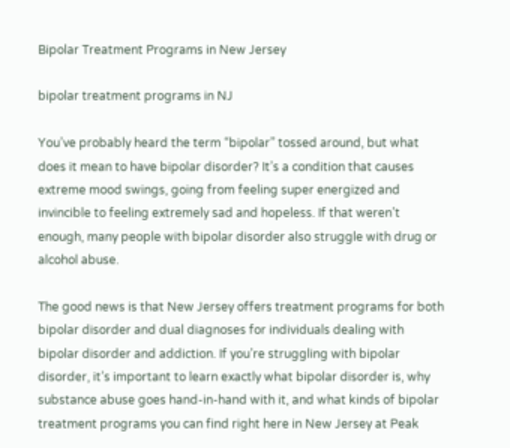Bipolar Treatment Programs in New Jersey

bipolar treatment programs in NJ

You’ve probably heard the term “bipolar” tossed around, but what does it mean to have bipolar disorder? It’s a condition that causes extreme mood swings, going from feeling super energized and invincible to feeling extremely sad and hopeless. If that weren’t enough, many people with bipolar disorder also struggle with drug or alcohol abuse.

The good news is that New Jersey offers treatment programs for both bipolar disorder and dual diagnoses for individuals dealing with bipolar disorder and addiction. If you’re struggling with bipolar disorder, it’s important to learn exactly what bipolar disorder is, why substance abuse goes hand-in-hand with it, and what kinds of bipolar treatment programs you can find right here in New Jersey at Peak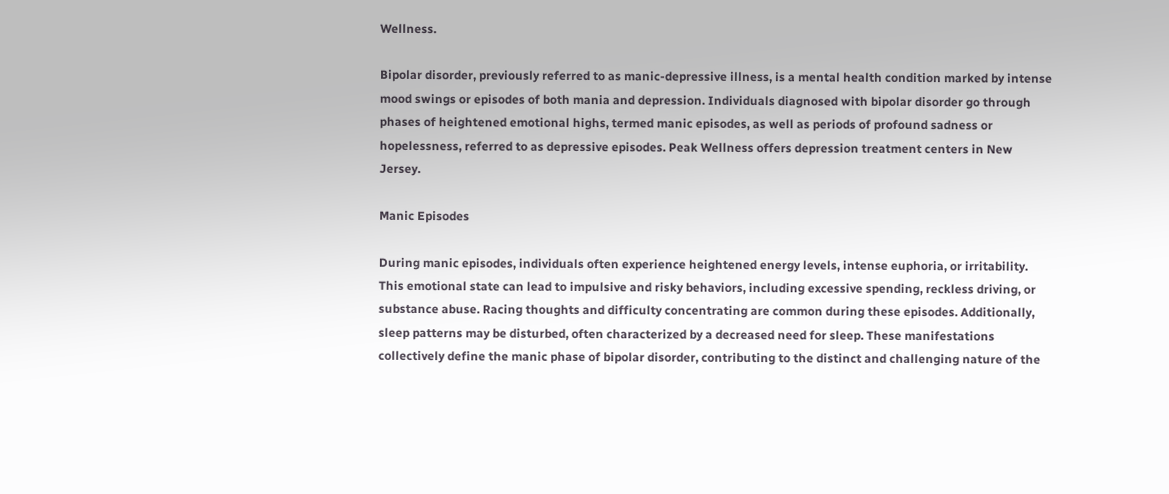Wellness.

Bipolar disorder, previously referred to as manic-depressive illness, is a mental health condition marked by intense mood swings or episodes of both mania and depression. Individuals diagnosed with bipolar disorder go through phases of heightened emotional highs, termed manic episodes, as well as periods of profound sadness or hopelessness, referred to as depressive episodes. Peak Wellness offers depression treatment centers in New Jersey.

Manic Episodes

During manic episodes, individuals often experience heightened energy levels, intense euphoria, or irritability. This emotional state can lead to impulsive and risky behaviors, including excessive spending, reckless driving, or substance abuse. Racing thoughts and difficulty concentrating are common during these episodes. Additionally, sleep patterns may be disturbed, often characterized by a decreased need for sleep. These manifestations collectively define the manic phase of bipolar disorder, contributing to the distinct and challenging nature of the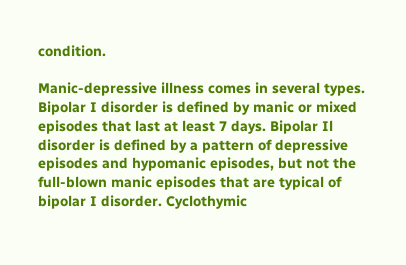condition.

Manic-depressive illness comes in several types. Bipolar I disorder is defined by manic or mixed episodes that last at least 7 days. Bipolar Il disorder is defined by a pattern of depressive episodes and hypomanic episodes, but not the full-blown manic episodes that are typical of bipolar I disorder. Cyclothymic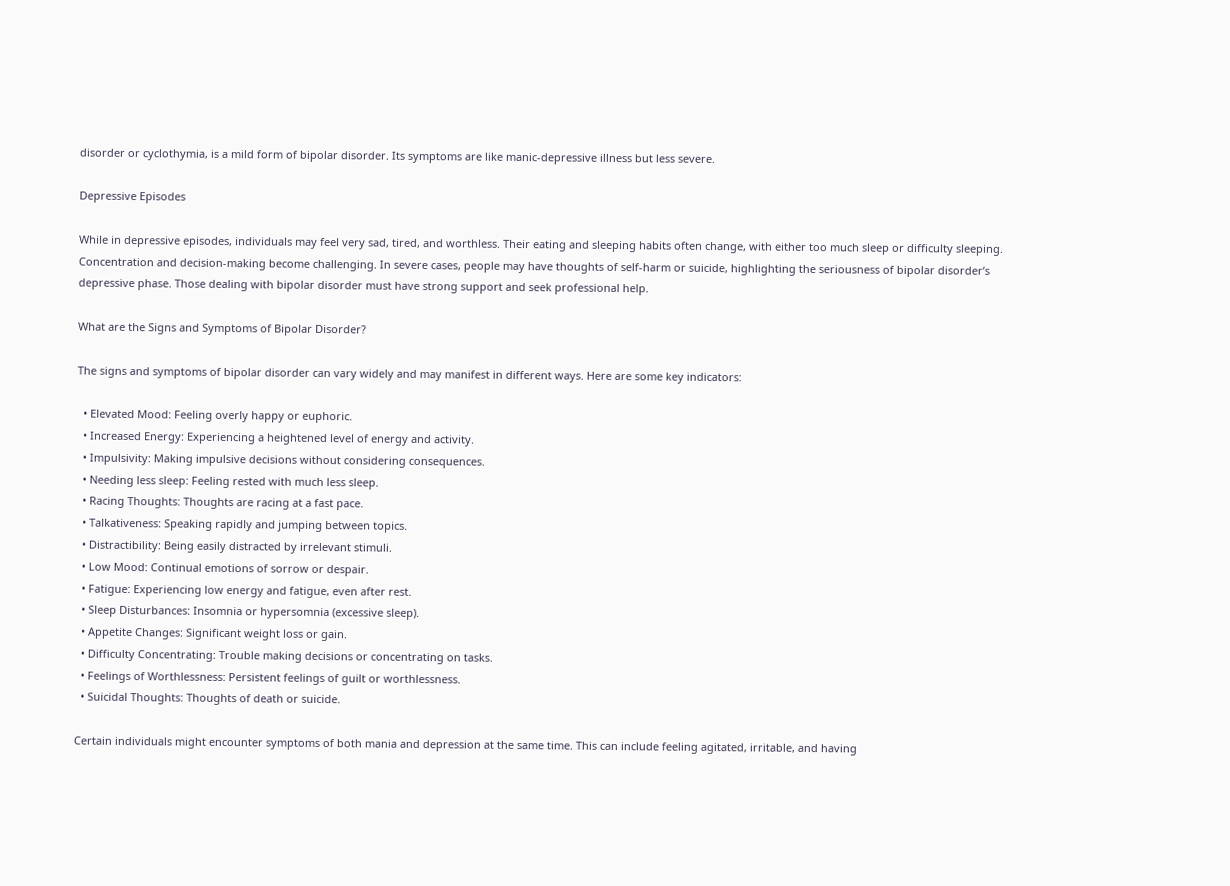disorder or cyclothymia, is a mild form of bipolar disorder. Its symptoms are like manic-depressive illness but less severe.

Depressive Episodes

While in depressive episodes, individuals may feel very sad, tired, and worthless. Their eating and sleeping habits often change, with either too much sleep or difficulty sleeping. Concentration and decision-making become challenging. In severe cases, people may have thoughts of self-harm or suicide, highlighting the seriousness of bipolar disorder’s depressive phase. Those dealing with bipolar disorder must have strong support and seek professional help.

What are the Signs and Symptoms of Bipolar Disorder?

The signs and symptoms of bipolar disorder can vary widely and may manifest in different ways. Here are some key indicators:

  • Elevated Mood: Feeling overly happy or euphoric.
  • Increased Energy: Experiencing a heightened level of energy and activity.
  • Impulsivity: Making impulsive decisions without considering consequences.
  • Needing less sleep: Feeling rested with much less sleep.
  • Racing Thoughts: Thoughts are racing at a fast pace.
  • Talkativeness: Speaking rapidly and jumping between topics.
  • Distractibility: Being easily distracted by irrelevant stimuli.
  • Low Mood: Continual emotions of sorrow or despair.
  • Fatigue: Experiencing low energy and fatigue, even after rest.
  • Sleep Disturbances: Insomnia or hypersomnia (excessive sleep).
  • Appetite Changes: Significant weight loss or gain.
  • Difficulty Concentrating: Trouble making decisions or concentrating on tasks.
  • Feelings of Worthlessness: Persistent feelings of guilt or worthlessness.
  • Suicidal Thoughts: Thoughts of death or suicide.

Certain individuals might encounter symptoms of both mania and depression at the same time. This can include feeling agitated, irritable, and having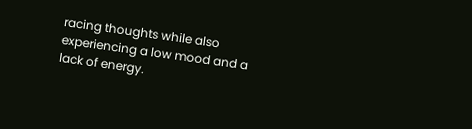racing thoughts while also experiencing a low mood and a lack of energy.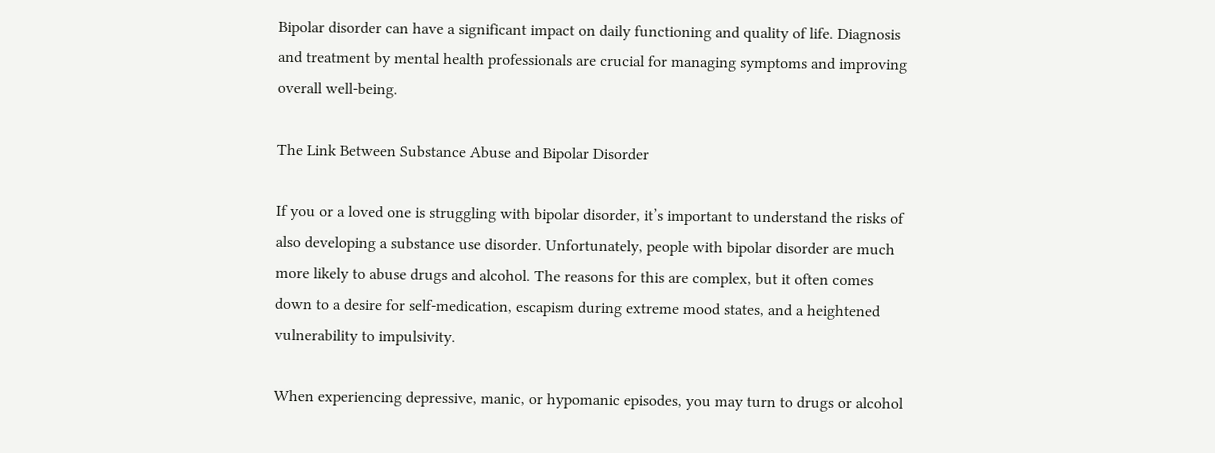Bipolar disorder can have a significant impact on daily functioning and quality of life. Diagnosis and treatment by mental health professionals are crucial for managing symptoms and improving overall well-being.

The Link Between Substance Abuse and Bipolar Disorder

If you or a loved one is struggling with bipolar disorder, it’s important to understand the risks of also developing a substance use disorder. Unfortunately, people with bipolar disorder are much more likely to abuse drugs and alcohol. The reasons for this are complex, but it often comes down to a desire for self-medication, escapism during extreme mood states, and a heightened vulnerability to impulsivity.

When experiencing depressive, manic, or hypomanic episodes, you may turn to drugs or alcohol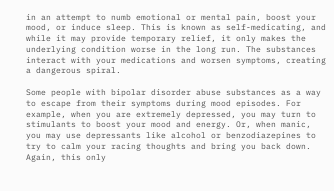in an attempt to numb emotional or mental pain, boost your mood, or induce sleep. This is known as self-medicating, and while it may provide temporary relief, it only makes the underlying condition worse in the long run. The substances interact with your medications and worsen symptoms, creating a dangerous spiral.

Some people with bipolar disorder abuse substances as a way to escape from their symptoms during mood episodes. For example, when you are extremely depressed, you may turn to stimulants to boost your mood and energy. Or, when manic, you may use depressants like alcohol or benzodiazepines to try to calm your racing thoughts and bring you back down. Again, this only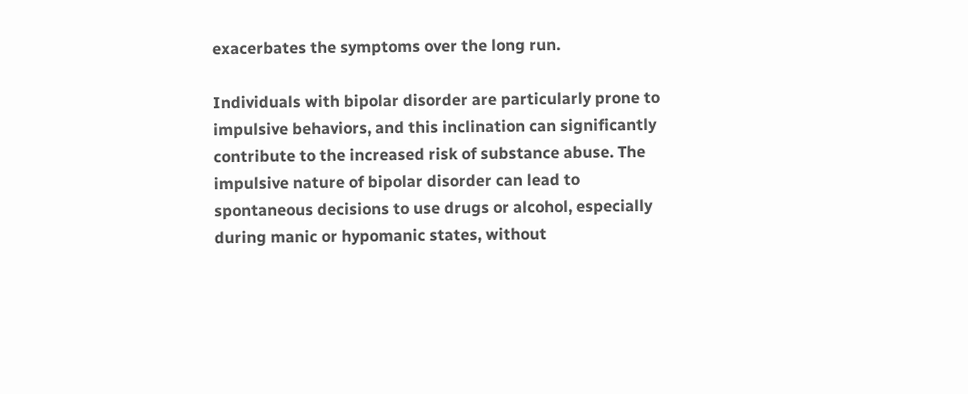exacerbates the symptoms over the long run.

Individuals with bipolar disorder are particularly prone to impulsive behaviors, and this inclination can significantly contribute to the increased risk of substance abuse. The impulsive nature of bipolar disorder can lead to spontaneous decisions to use drugs or alcohol, especially during manic or hypomanic states, without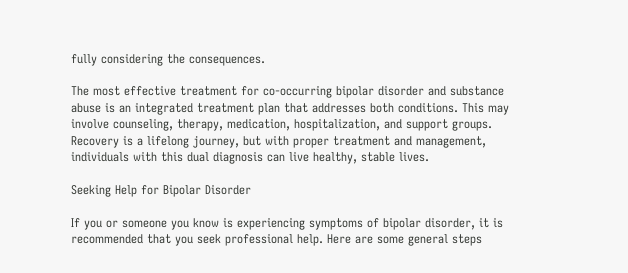fully considering the consequences.

The most effective treatment for co-occurring bipolar disorder and substance abuse is an integrated treatment plan that addresses both conditions. This may involve counseling, therapy, medication, hospitalization, and support groups. Recovery is a lifelong journey, but with proper treatment and management, individuals with this dual diagnosis can live healthy, stable lives.

Seeking Help for Bipolar Disorder

If you or someone you know is experiencing symptoms of bipolar disorder, it is recommended that you seek professional help. Here are some general steps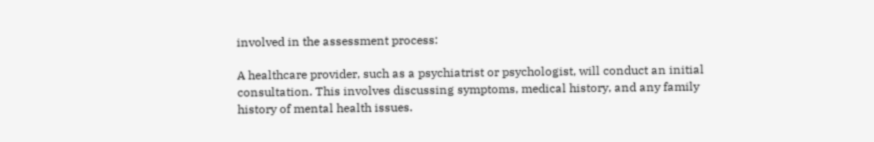involved in the assessment process:

A healthcare provider, such as a psychiatrist or psychologist, will conduct an initial consultation. This involves discussing symptoms, medical history, and any family history of mental health issues.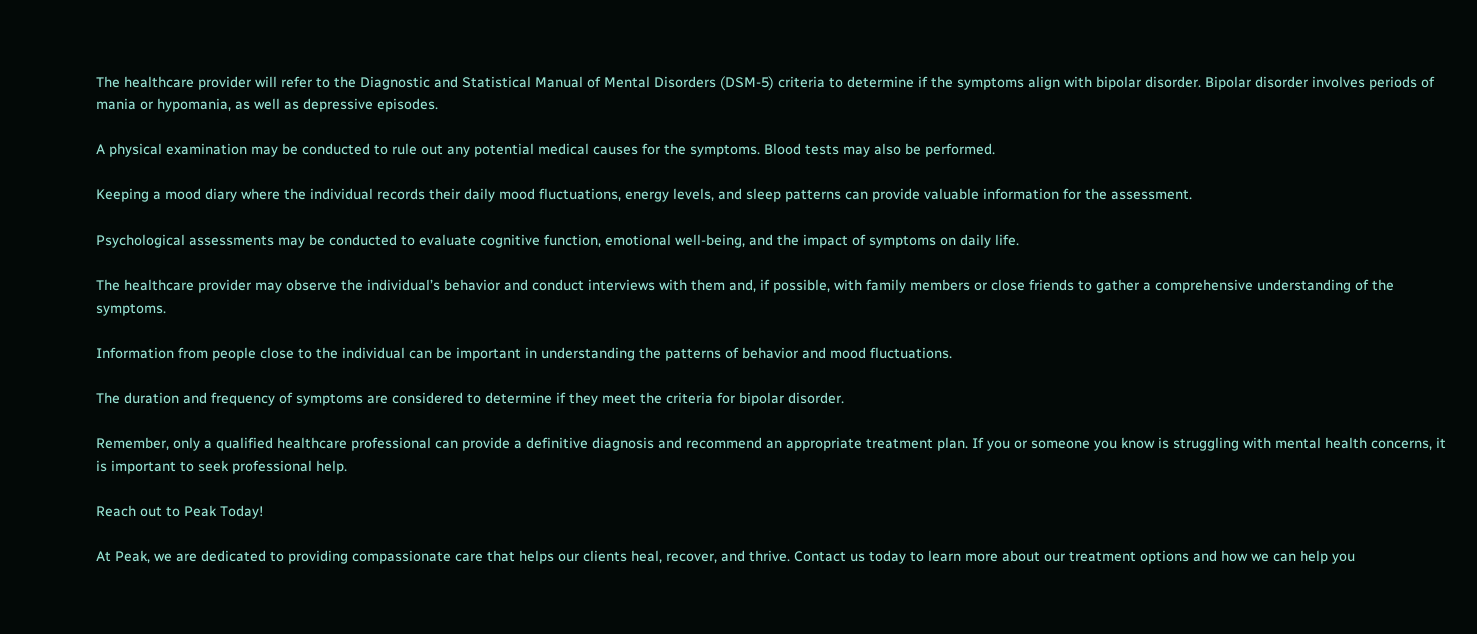The healthcare provider will refer to the Diagnostic and Statistical Manual of Mental Disorders (DSM-5) criteria to determine if the symptoms align with bipolar disorder. Bipolar disorder involves periods of mania or hypomania, as well as depressive episodes.

A physical examination may be conducted to rule out any potential medical causes for the symptoms. Blood tests may also be performed.

Keeping a mood diary where the individual records their daily mood fluctuations, energy levels, and sleep patterns can provide valuable information for the assessment.

Psychological assessments may be conducted to evaluate cognitive function, emotional well-being, and the impact of symptoms on daily life.

The healthcare provider may observe the individual’s behavior and conduct interviews with them and, if possible, with family members or close friends to gather a comprehensive understanding of the symptoms.

Information from people close to the individual can be important in understanding the patterns of behavior and mood fluctuations.

The duration and frequency of symptoms are considered to determine if they meet the criteria for bipolar disorder.

Remember, only a qualified healthcare professional can provide a definitive diagnosis and recommend an appropriate treatment plan. If you or someone you know is struggling with mental health concerns, it is important to seek professional help.

Reach out to Peak Today!

At Peak, we are dedicated to providing compassionate care that helps our clients heal, recover, and thrive. Contact us today to learn more about our treatment options and how we can help you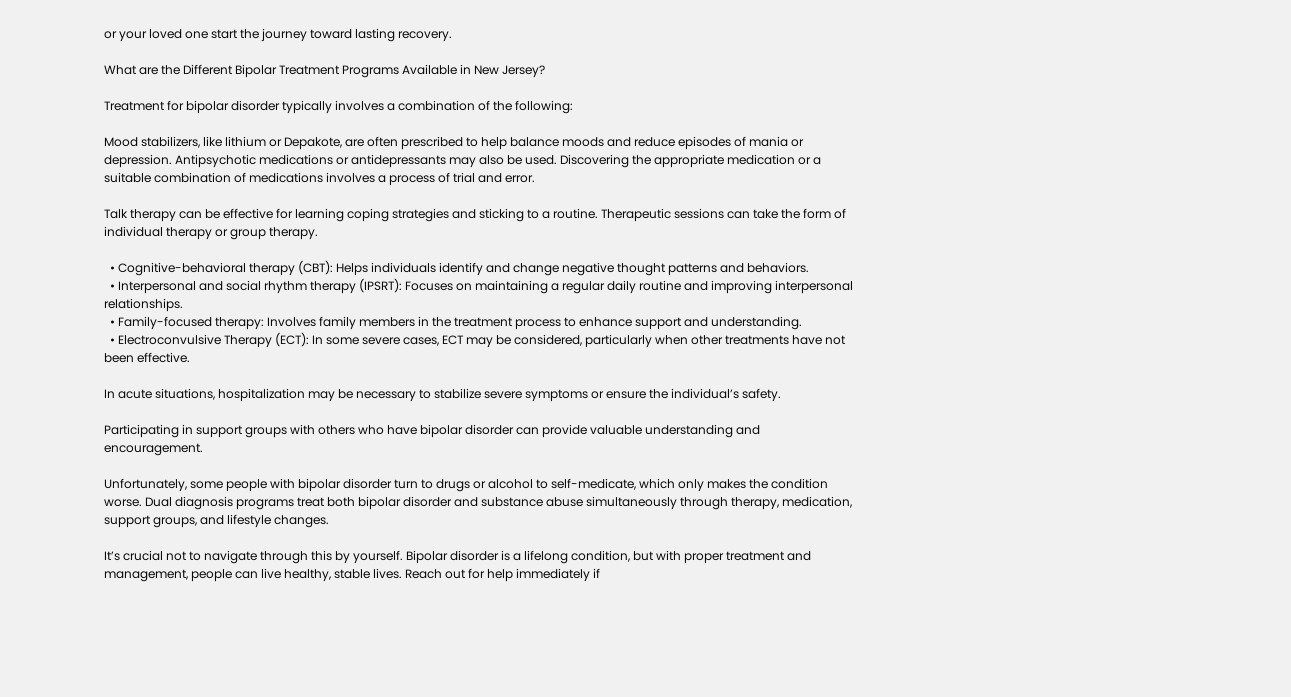or your loved one start the journey toward lasting recovery.

What are the Different Bipolar Treatment Programs Available in New Jersey?

Treatment for bipolar disorder typically involves a combination of the following:

Mood stabilizers, like lithium or Depakote, are often prescribed to help balance moods and reduce episodes of mania or depression. Antipsychotic medications or antidepressants may also be used. Discovering the appropriate medication or a suitable combination of medications involves a process of trial and error.

Talk therapy can be effective for learning coping strategies and sticking to a routine. Therapeutic sessions can take the form of individual therapy or group therapy.

  • Cognitive-behavioral therapy (CBT): Helps individuals identify and change negative thought patterns and behaviors.
  • Interpersonal and social rhythm therapy (IPSRT): Focuses on maintaining a regular daily routine and improving interpersonal relationships.
  • Family-focused therapy: Involves family members in the treatment process to enhance support and understanding.
  • Electroconvulsive Therapy (ECT): In some severe cases, ECT may be considered, particularly when other treatments have not been effective.

In acute situations, hospitalization may be necessary to stabilize severe symptoms or ensure the individual’s safety.

Participating in support groups with others who have bipolar disorder can provide valuable understanding and encouragement.

Unfortunately, some people with bipolar disorder turn to drugs or alcohol to self-medicate, which only makes the condition worse. Dual diagnosis programs treat both bipolar disorder and substance abuse simultaneously through therapy, medication, support groups, and lifestyle changes.

It’s crucial not to navigate through this by yourself. Bipolar disorder is a lifelong condition, but with proper treatment and management, people can live healthy, stable lives. Reach out for help immediately if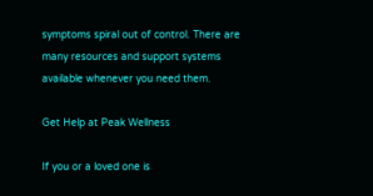symptoms spiral out of control. There are many resources and support systems available whenever you need them.

Get Help at Peak Wellness

If you or a loved one is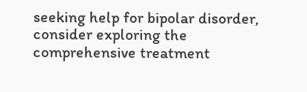seeking help for bipolar disorder, consider exploring the comprehensive treatment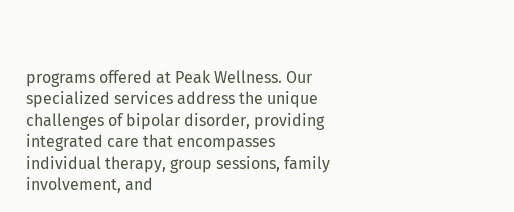programs offered at Peak Wellness. Our specialized services address the unique challenges of bipolar disorder, providing integrated care that encompasses individual therapy, group sessions, family involvement, and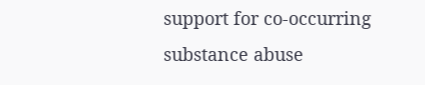support for co-occurring substance abuse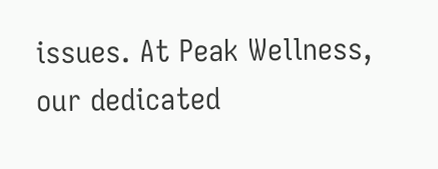issues. At Peak Wellness, our dedicated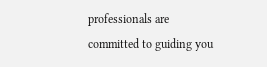professionals are committed to guiding you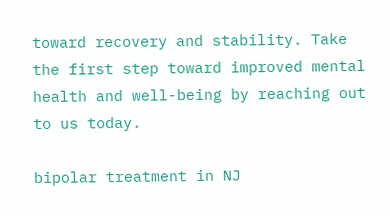toward recovery and stability. Take the first step toward improved mental health and well-being by reaching out to us today.

bipolar treatment in NJ